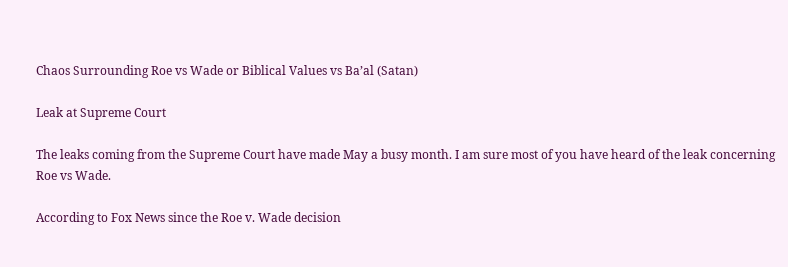Chaos Surrounding Roe vs Wade or Biblical Values vs Ba’al (Satan)

Leak at Supreme Court

The leaks coming from the Supreme Court have made May a busy month. I am sure most of you have heard of the leak concerning Roe vs Wade.

According to Fox News since the Roe v. Wade decision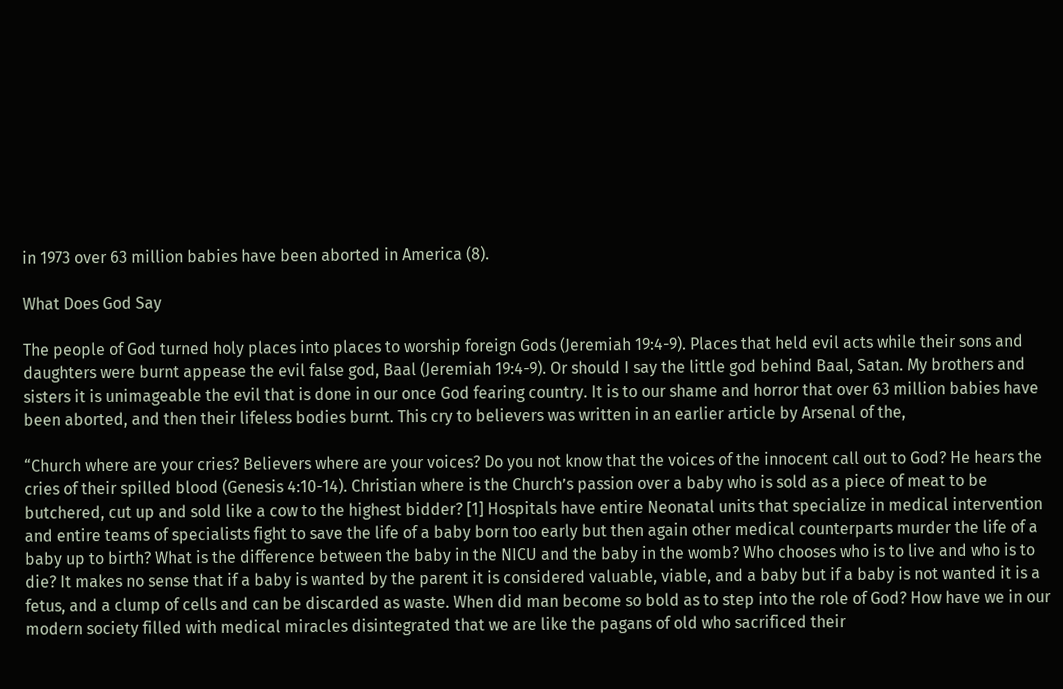in 1973 over 63 million babies have been aborted in America (8).

What Does God Say

The people of God turned holy places into places to worship foreign Gods (Jeremiah 19:4-9). Places that held evil acts while their sons and daughters were burnt appease the evil false god, Baal (Jeremiah 19:4-9). Or should I say the little god behind Baal, Satan. My brothers and sisters it is unimageable the evil that is done in our once God fearing country. It is to our shame and horror that over 63 million babies have been aborted, and then their lifeless bodies burnt. This cry to believers was written in an earlier article by Arsenal of the,

“Church where are your cries? Believers where are your voices? Do you not know that the voices of the innocent call out to God? He hears the cries of their spilled blood (Genesis 4:10-14). Christian where is the Church’s passion over a baby who is sold as a piece of meat to be butchered, cut up and sold like a cow to the highest bidder? [1] Hospitals have entire Neonatal units that specialize in medical intervention and entire teams of specialists fight to save the life of a baby born too early but then again other medical counterparts murder the life of a baby up to birth? What is the difference between the baby in the NICU and the baby in the womb? Who chooses who is to live and who is to die? It makes no sense that if a baby is wanted by the parent it is considered valuable, viable, and a baby but if a baby is not wanted it is a fetus, and a clump of cells and can be discarded as waste. When did man become so bold as to step into the role of God? How have we in our modern society filled with medical miracles disintegrated that we are like the pagans of old who sacrificed their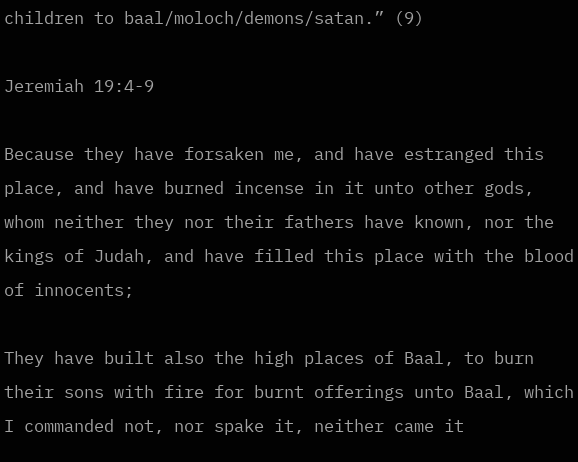children to baal/moloch/demons/satan.” (9)

Jeremiah 19:4-9

Because they have forsaken me, and have estranged this place, and have burned incense in it unto other gods, whom neither they nor their fathers have known, nor the kings of Judah, and have filled this place with the blood of innocents;

They have built also the high places of Baal, to burn their sons with fire for burnt offerings unto Baal, which I commanded not, nor spake it, neither came it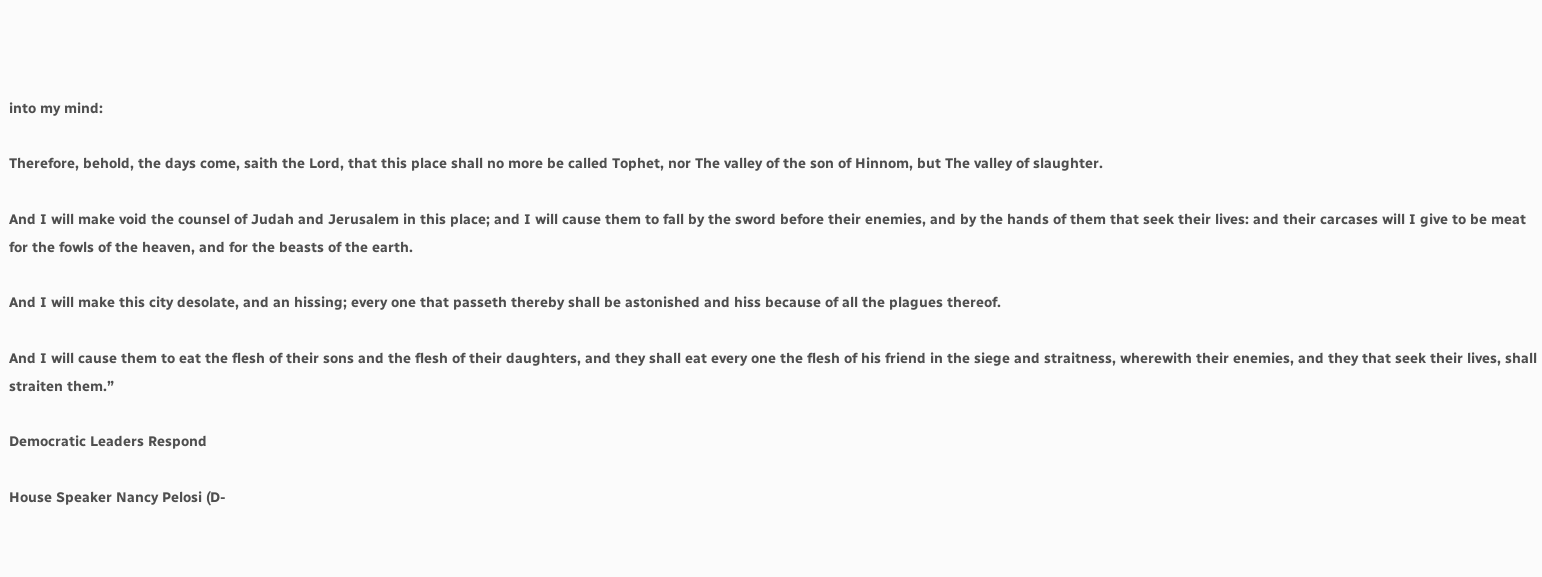into my mind:

Therefore, behold, the days come, saith the Lord, that this place shall no more be called Tophet, nor The valley of the son of Hinnom, but The valley of slaughter.

And I will make void the counsel of Judah and Jerusalem in this place; and I will cause them to fall by the sword before their enemies, and by the hands of them that seek their lives: and their carcases will I give to be meat for the fowls of the heaven, and for the beasts of the earth.

And I will make this city desolate, and an hissing; every one that passeth thereby shall be astonished and hiss because of all the plagues thereof.

And I will cause them to eat the flesh of their sons and the flesh of their daughters, and they shall eat every one the flesh of his friend in the siege and straitness, wherewith their enemies, and they that seek their lives, shall straiten them.”

Democratic Leaders Respond

House Speaker Nancy Pelosi (D-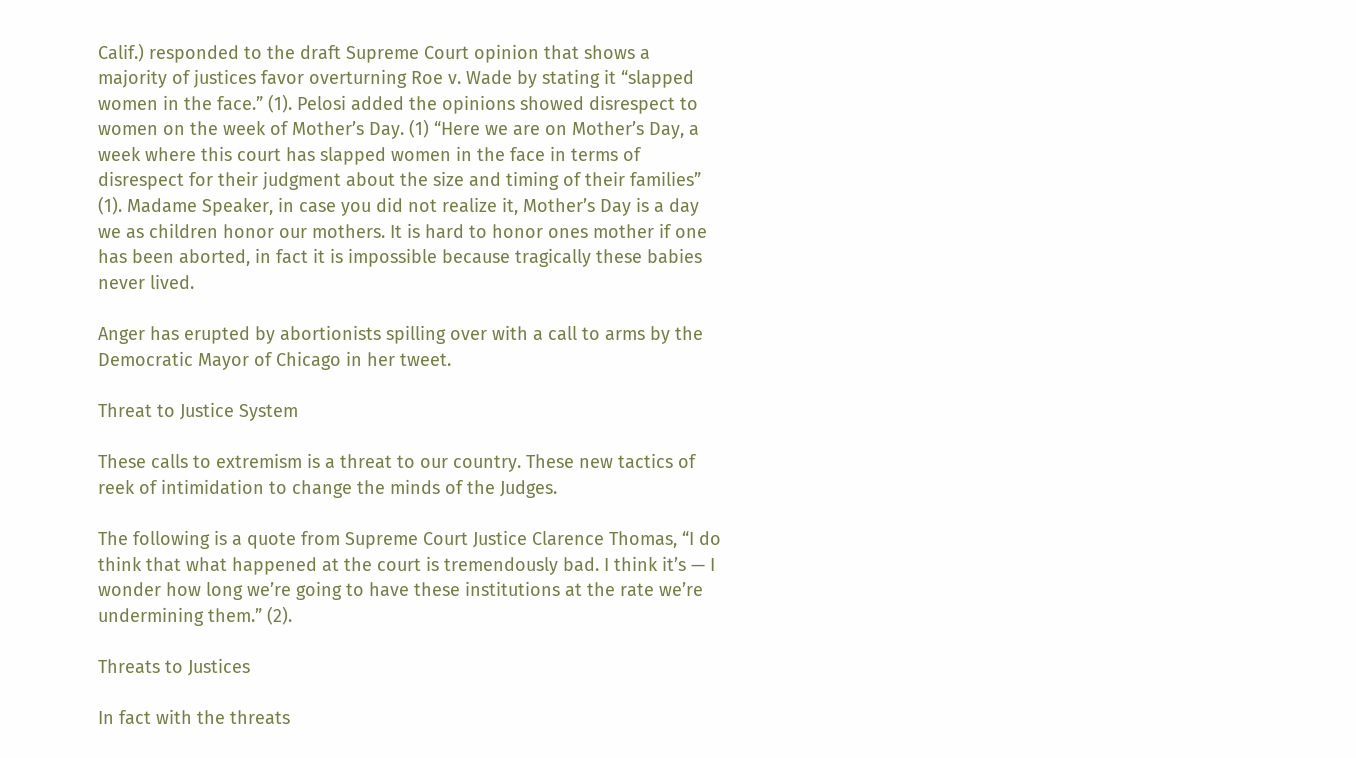Calif.) responded to the draft Supreme Court opinion that shows a majority of justices favor overturning Roe v. Wade by stating it “slapped women in the face.” (1). Pelosi added the opinions showed disrespect to women on the week of Mother’s Day. (1) “Here we are on Mother’s Day, a week where this court has slapped women in the face in terms of disrespect for their judgment about the size and timing of their families” (1). Madame Speaker, in case you did not realize it, Mother’s Day is a day we as children honor our mothers. It is hard to honor ones mother if one has been aborted, in fact it is impossible because tragically these babies never lived.

Anger has erupted by abortionists spilling over with a call to arms by the Democratic Mayor of Chicago in her tweet.

Threat to Justice System

These calls to extremism is a threat to our country. These new tactics of reek of intimidation to change the minds of the Judges.

The following is a quote from Supreme Court Justice Clarence Thomas, “I do think that what happened at the court is tremendously bad. I think it’s — I wonder how long we’re going to have these institutions at the rate we’re undermining them.” (2).

Threats to Justices

In fact with the threats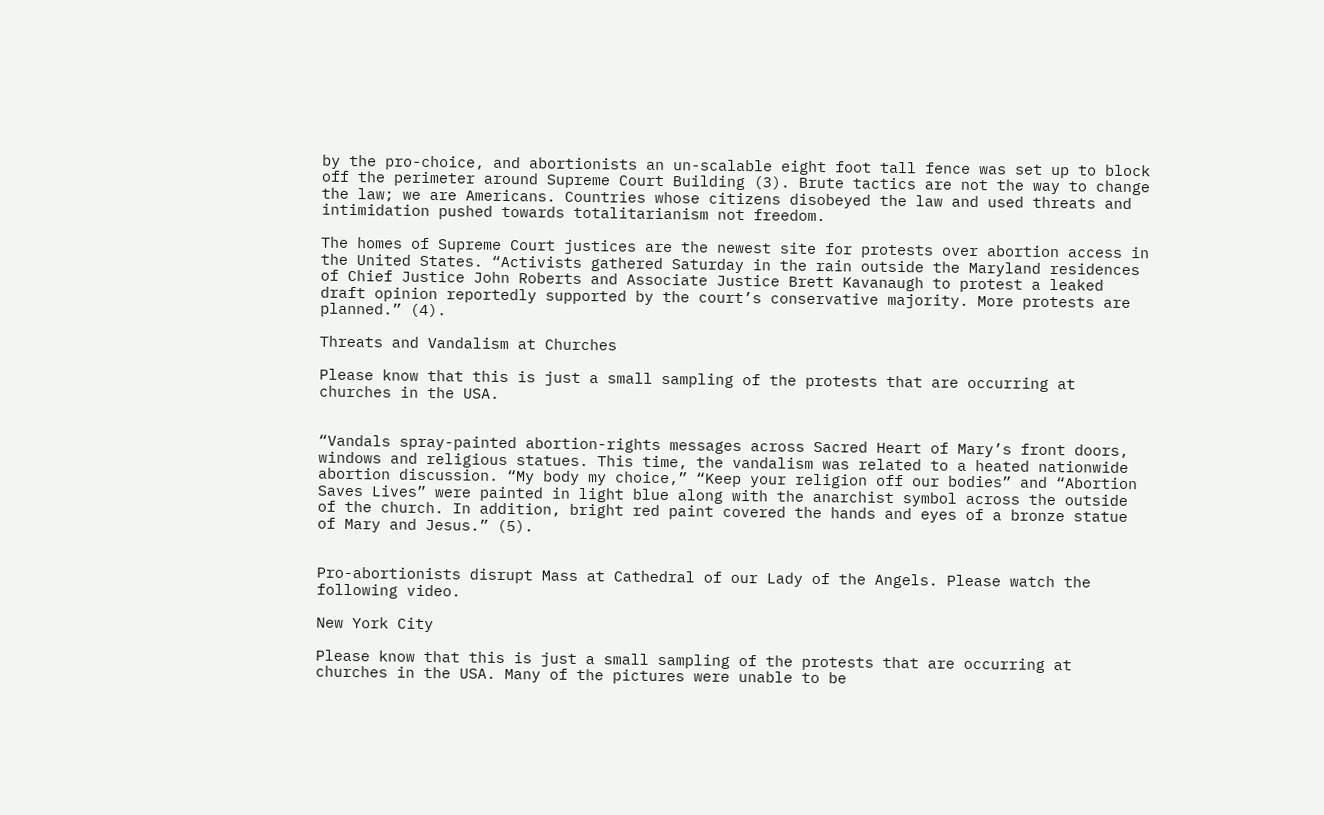by the pro-choice, and abortionists an un-scalable eight foot tall fence was set up to block off the perimeter around Supreme Court Building (3). Brute tactics are not the way to change the law; we are Americans. Countries whose citizens disobeyed the law and used threats and intimidation pushed towards totalitarianism not freedom.

The homes of Supreme Court justices are the newest site for protests over abortion access in the United States. “Activists gathered Saturday in the rain outside the Maryland residences of Chief Justice John Roberts and Associate Justice Brett Kavanaugh to protest a leaked draft opinion reportedly supported by the court’s conservative majority. More protests are planned.” (4).

Threats and Vandalism at Churches

Please know that this is just a small sampling of the protests that are occurring at churches in the USA.


“Vandals spray-painted abortion-rights messages across Sacred Heart of Mary’s front doors, windows and religious statues. This time, the vandalism was related to a heated nationwide abortion discussion. “My body my choice,” “Keep your religion off our bodies” and “Abortion Saves Lives” were painted in light blue along with the anarchist symbol across the outside of the church. In addition, bright red paint covered the hands and eyes of a bronze statue of Mary and Jesus.” (5).


Pro-abortionists disrupt Mass at Cathedral of our Lady of the Angels. Please watch the following video.

New York City

Please know that this is just a small sampling of the protests that are occurring at churches in the USA. Many of the pictures were unable to be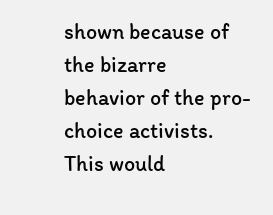shown because of the bizarre behavior of the pro-choice activists. This would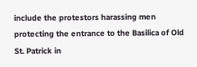include the protestors harassing men protecting the entrance to the Basilica of Old St. Patrick in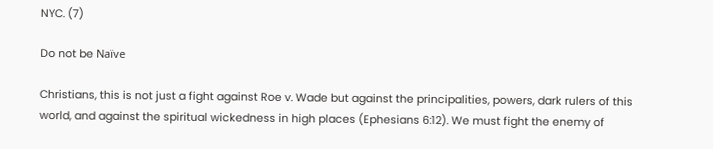NYC. (7)

Do not be Naïve

Christians, this is not just a fight against Roe v. Wade but against the principalities, powers, dark rulers of this world, and against the spiritual wickedness in high places (Ephesians 6:12). We must fight the enemy of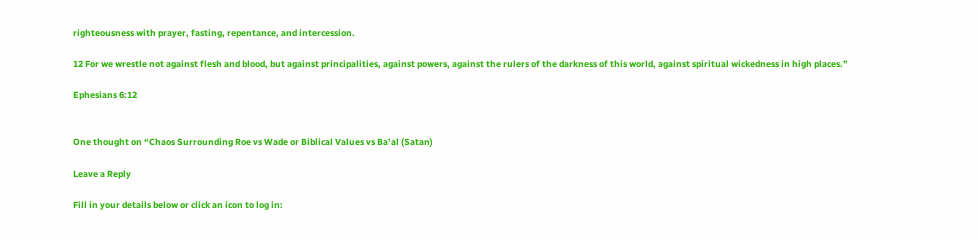righteousness with prayer, fasting, repentance, and intercession.

12 For we wrestle not against flesh and blood, but against principalities, against powers, against the rulers of the darkness of this world, against spiritual wickedness in high places.”

Ephesians 6:12


One thought on “Chaos Surrounding Roe vs Wade or Biblical Values vs Ba’al (Satan)

Leave a Reply

Fill in your details below or click an icon to log in: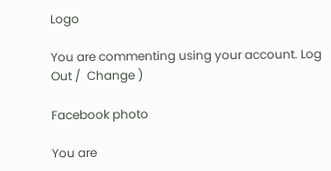Logo

You are commenting using your account. Log Out /  Change )

Facebook photo

You are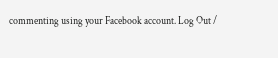commenting using your Facebook account. Log Out /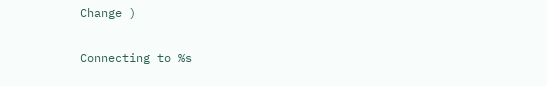Change )

Connecting to %s